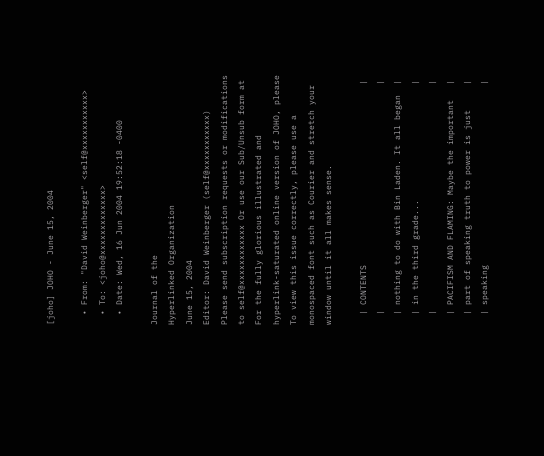[joho] JOHO - June 15, 2004

  • From: "David Weinberger" <self@xxxxxxxxxxx>
  • To: <joho@xxxxxxxxxxxxx>
  • Date: Wed, 16 Jun 2004 19:52:18 -0400

Journal of the
Hyperlinked Organization
June 15, 2004
Editor: David Weinberger (self@xxxxxxxxxxx)
Please send subscription requests or modifications
to self@xxxxxxxxxxxx Or use our Sub/Unsub form at
For the fully glorious illustrated and
hyperlink-saturated online version of JOHO, please
To view this issue correctly, please use a
monospaced font such as Courier and stretch your
window until it all makes sense.

  | CONTENTS                                    |
  |                                             |
  | nothing to do with Bin Laden. It all began  |
  | in the third grade...                       |
  |                                             |
  | PACIFISM AND FLAMING: Maybe the important   |
  | part of speaking truth to power is just     |
  | speaking                                    |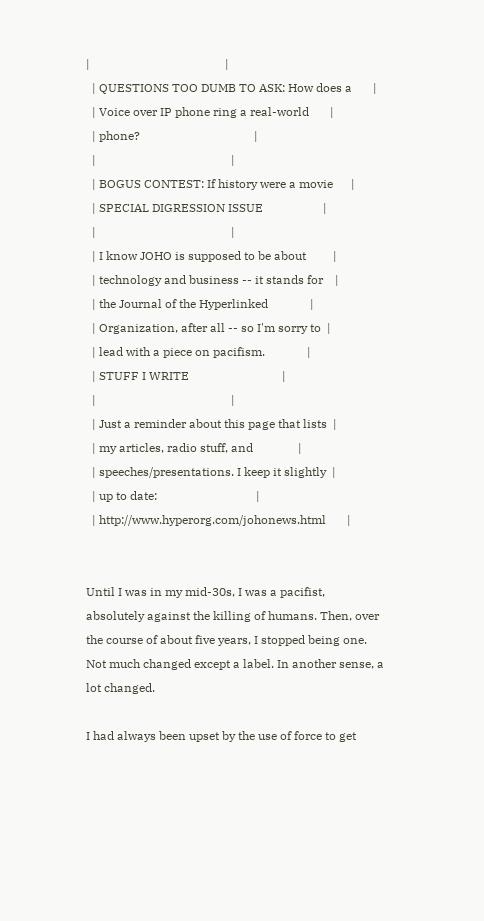|                                             |
  | QUESTIONS TOO DUMB TO ASK: How does a       |
  | Voice over IP phone ring a real-world       |
  | phone?                                      |
  |                                             |
  | BOGUS CONTEST: If history were a movie      |
  | SPECIAL DIGRESSION ISSUE                    |
  |                                             |
  | I know JOHO is supposed to be about         |
  | technology and business -- it stands for    |
  | the Journal of the Hyperlinked              |
  | Organization, after all -- so I'm sorry to  |
  | lead with a piece on pacifism.              |
  | STUFF I WRITE                               |
  |                                             |
  | Just a reminder about this page that lists  |
  | my articles, radio stuff, and               |
  | speeches/presentations. I keep it slightly  |
  | up to date:                                 |
  | http://www.hyperorg.com/johonews.html       |


Until I was in my mid-30s, I was a pacifist,
absolutely against the killing of humans. Then, over
the course of about five years, I stopped being one.
Not much changed except a label. In another sense, a
lot changed.

I had always been upset by the use of force to get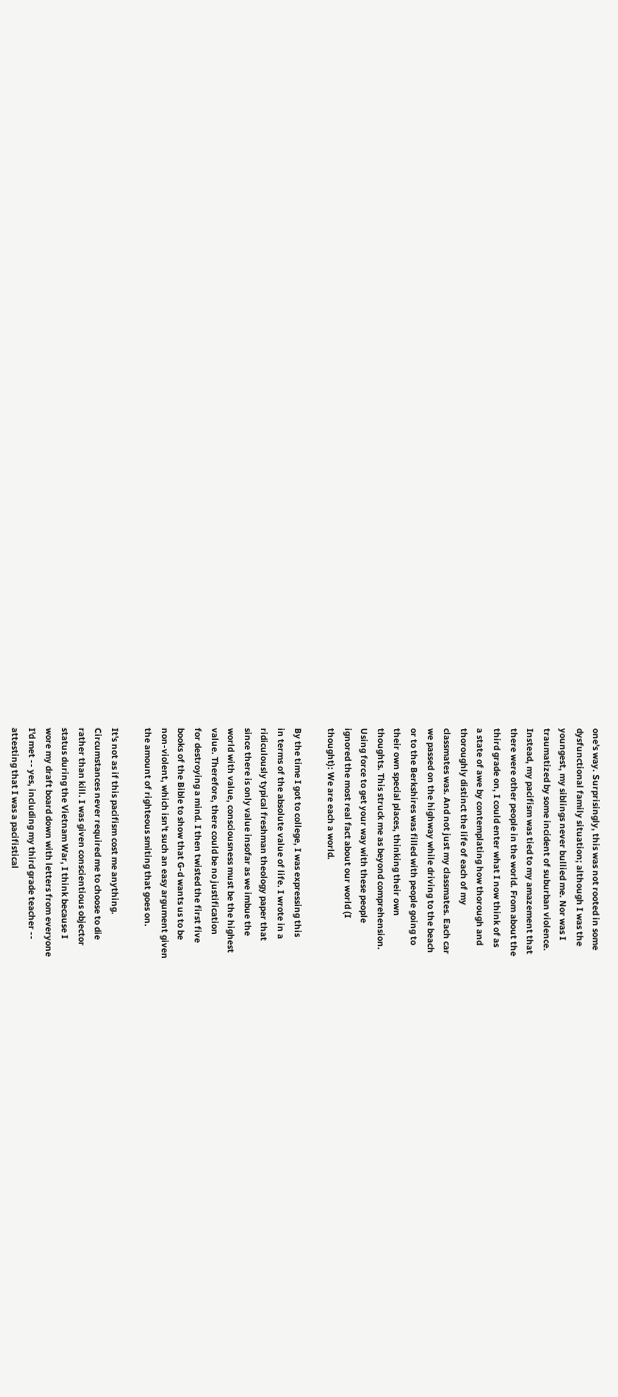one's way. Surprisingly, this was not rooted in some
dysfunctional family situation; although I was the
youngest, my siblings never bullied me. Nor was I
traumatized by some incident of suburban violence.
Instead, my pacifism was tied to my amazement that
there were other people in the world. From about the
third grade on, I could enter what I now think of as
a state of awe by contemplating how thorough and
thoroughly distinct the life of each of my
classmates was. And not just my classmates. Each car
we passed on the highway while driving to the beach
or to the Berkshires was filled with people going to
their own special places, thinking their own
thoughts. This struck me as beyond comprehension.
Using force to get your way with these people
ignored the most real fact about our world (I
thought): We are each a world.

By the time I got to college, I was expressing this
in terms of the absolute value of life. I wrote in a
ridiculously typical freshman theology paper that
since there is only value insofar as we imbue the
world with value, consciousness must be the highest
value. Therefore, there could be no justification
for destroying a mind. I then twisted the first five
books of the Bible to show that G-d wants us to be
non-violent, which isn't such an easy argument given
the amount of righteous smiting that goes on.

It's not as if this pacifism cost me anything.
Circumstances never required me to choose to die
rather than kill. I was given conscientious objector
status during the Vietnam War, I think because I
wore my draft board down with letters from everyone
I'd met -- yes, including my third grade teacher --
attesting that I was a pacifistical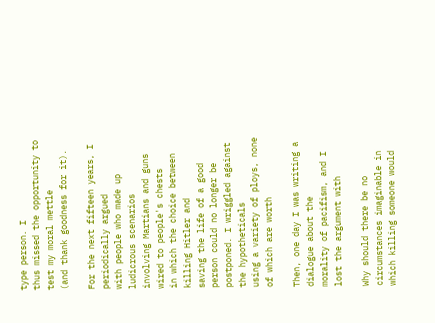type person. I
thus missed the opportunity to test my moral mettle
(and thank goodness for it).

For the next fifteen years, I periodically argued
with people who made up ludicrous scenarios
involving Martians and guns wired to people's chests
in which the choice between killing Hitler and
saving the life of a good person could no longer be
postponed. I wriggled against the hypotheticals
using a variety of ploys, none of which are worth

Then, one day I was writing a dialogue about the
morality of pacifism, and I lost the argument with

Why should there be no circumstances imaginable in
which killing someone would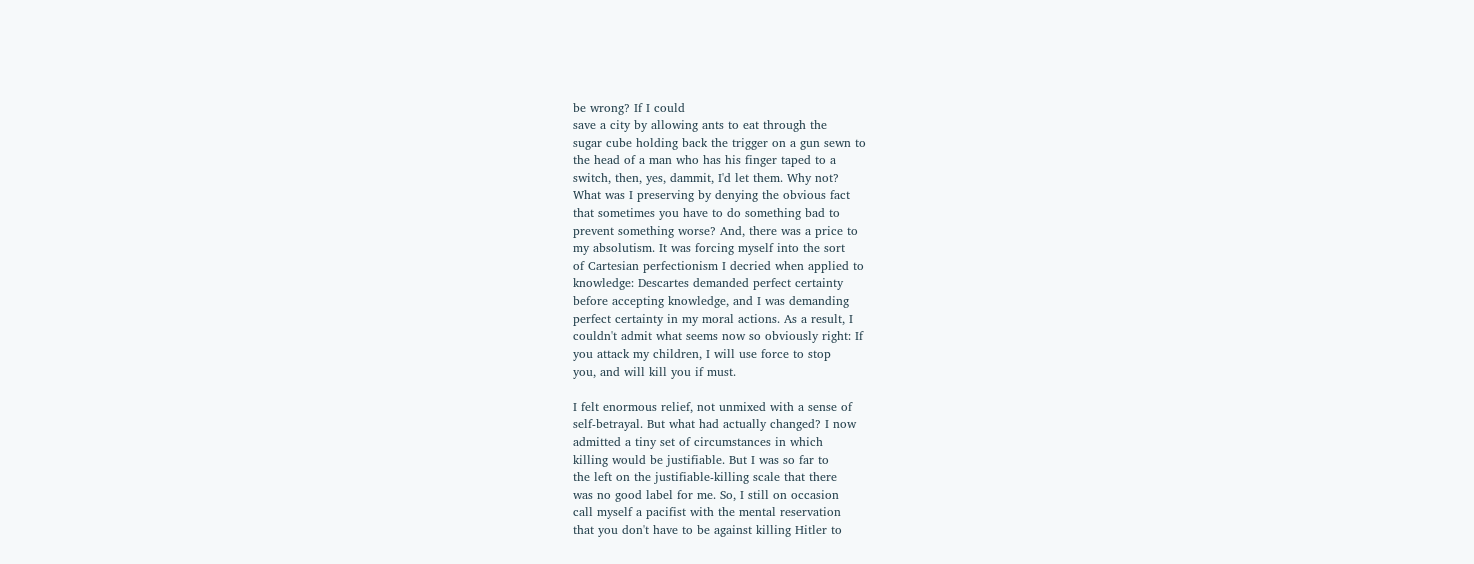be wrong? If I could
save a city by allowing ants to eat through the
sugar cube holding back the trigger on a gun sewn to
the head of a man who has his finger taped to a
switch, then, yes, dammit, I'd let them. Why not?
What was I preserving by denying the obvious fact
that sometimes you have to do something bad to
prevent something worse? And, there was a price to
my absolutism. It was forcing myself into the sort
of Cartesian perfectionism I decried when applied to
knowledge: Descartes demanded perfect certainty
before accepting knowledge, and I was demanding
perfect certainty in my moral actions. As a result, I
couldn't admit what seems now so obviously right: If
you attack my children, I will use force to stop
you, and will kill you if must.

I felt enormous relief, not unmixed with a sense of
self-betrayal. But what had actually changed? I now
admitted a tiny set of circumstances in which
killing would be justifiable. But I was so far to
the left on the justifiable-killing scale that there
was no good label for me. So, I still on occasion
call myself a pacifist with the mental reservation
that you don't have to be against killing Hitler to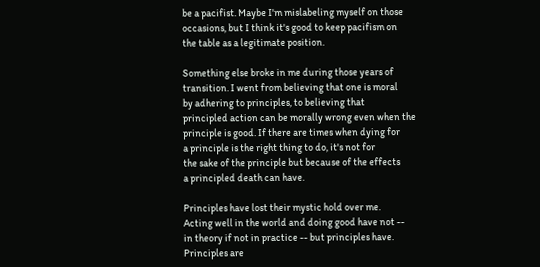be a pacifist. Maybe I'm mislabeling myself on those
occasions, but I think it's good to keep pacifism on
the table as a legitimate position.

Something else broke in me during those years of
transition. I went from believing that one is moral
by adhering to principles, to believing that
principled action can be morally wrong even when the
principle is good. If there are times when dying for
a principle is the right thing to do, it's not for
the sake of the principle but because of the effects
a principled death can have.

Principles have lost their mystic hold over me.
Acting well in the world and doing good have not --
in theory if not in practice -- but principles have.
Principles are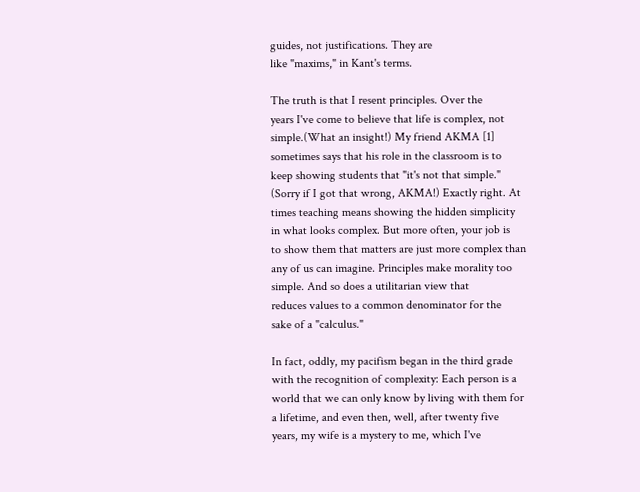guides, not justifications. They are
like "maxims," in Kant's terms.

The truth is that I resent principles. Over the
years I've come to believe that life is complex, not
simple.(What an insight!) My friend AKMA [1]
sometimes says that his role in the classroom is to
keep showing students that "it's not that simple."
(Sorry if I got that wrong, AKMA!) Exactly right. At
times teaching means showing the hidden simplicity
in what looks complex. But more often, your job is
to show them that matters are just more complex than
any of us can imagine. Principles make morality too
simple. And so does a utilitarian view that
reduces values to a common denominator for the
sake of a "calculus."

In fact, oddly, my pacifism began in the third grade
with the recognition of complexity: Each person is a
world that we can only know by living with them for
a lifetime, and even then, well, after twenty five
years, my wife is a mystery to me, which I've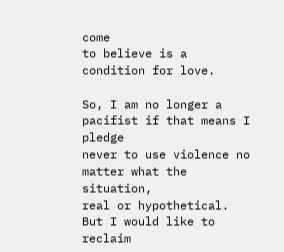come
to believe is a condition for love.

So, I am no longer a pacifist if that means I pledge
never to use violence no matter what the situation,
real or hypothetical. But I would like to reclaim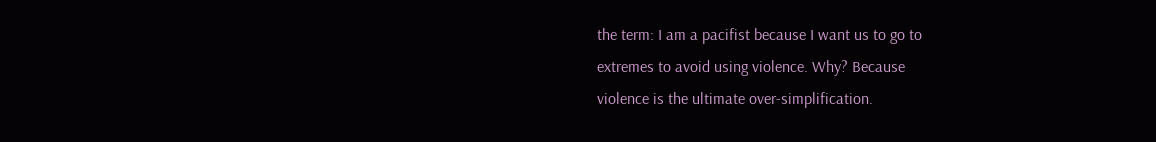the term: I am a pacifist because I want us to go to
extremes to avoid using violence. Why? Because
violence is the ultimate over-simplification.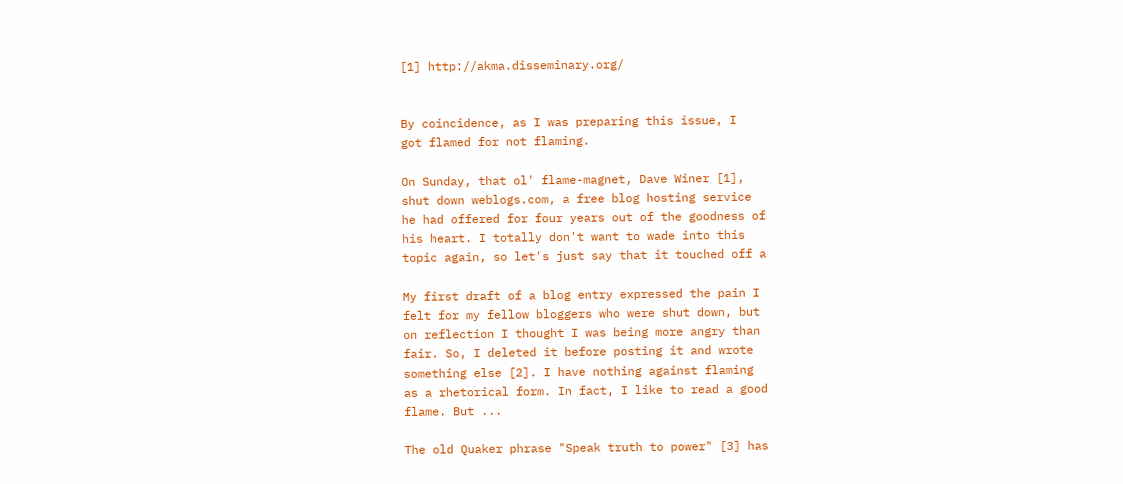[1] http://akma.disseminary.org/


By coincidence, as I was preparing this issue, I
got flamed for not flaming.

On Sunday, that ol' flame-magnet, Dave Winer [1],
shut down weblogs.com, a free blog hosting service
he had offered for four years out of the goodness of
his heart. I totally don't want to wade into this
topic again, so let's just say that it touched off a

My first draft of a blog entry expressed the pain I
felt for my fellow bloggers who were shut down, but
on reflection I thought I was being more angry than
fair. So, I deleted it before posting it and wrote
something else [2]. I have nothing against flaming
as a rhetorical form. In fact, I like to read a good
flame. But ...

The old Quaker phrase "Speak truth to power" [3] has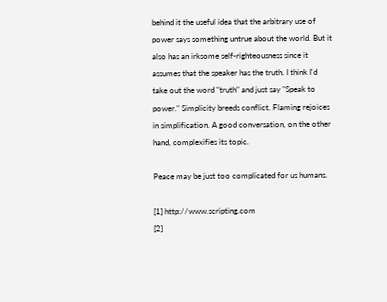behind it the useful idea that the arbitrary use of
power says something untrue about the world. But it
also has an irksome self-righteousness since it
assumes that the speaker has the truth. I think I'd
take out the word "truth" and just say "Speak to
power." Simplicity breeds conflict. Flaming rejoices
in simplification. A good conversation, on the other
hand, complexifies its topic.

Peace may be just too complicated for us humans.

[1] http://www.scripting.com
[2]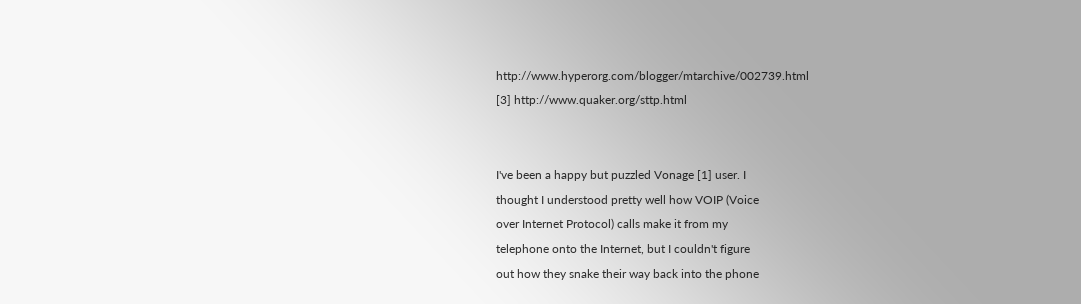http://www.hyperorg.com/blogger/mtarchive/002739.html
[3] http://www.quaker.org/sttp.html


I've been a happy but puzzled Vonage [1] user. I
thought I understood pretty well how VOIP (Voice
over Internet Protocol) calls make it from my
telephone onto the Internet, but I couldn't figure
out how they snake their way back into the phone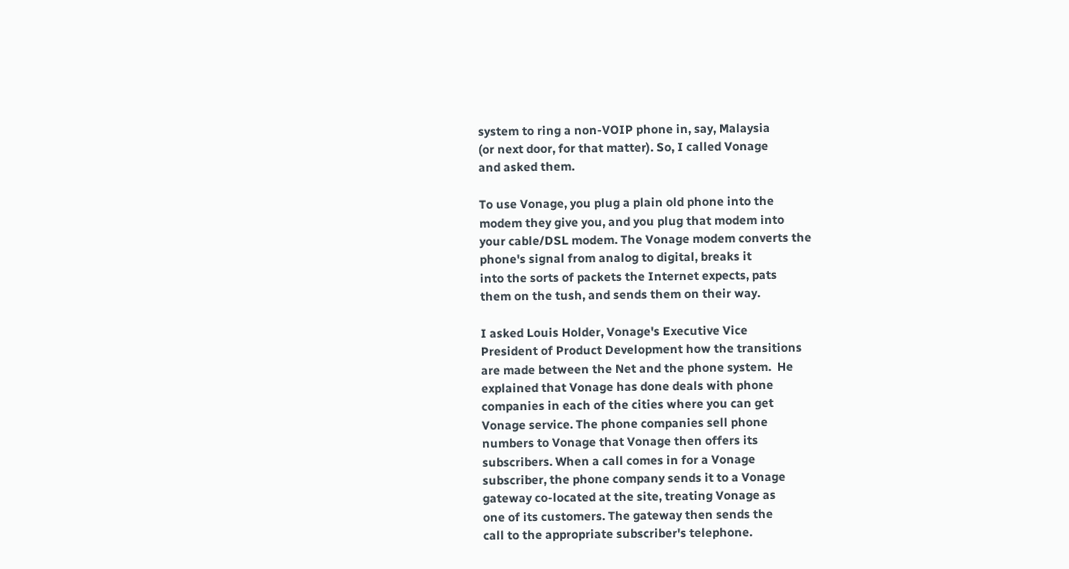system to ring a non-VOIP phone in, say, Malaysia
(or next door, for that matter). So, I called Vonage
and asked them.

To use Vonage, you plug a plain old phone into the
modem they give you, and you plug that modem into
your cable/DSL modem. The Vonage modem converts the
phone's signal from analog to digital, breaks it
into the sorts of packets the Internet expects, pats
them on the tush, and sends them on their way.

I asked Louis Holder, Vonage's Executive Vice
President of Product Development how the transitions
are made between the Net and the phone system.  He
explained that Vonage has done deals with phone
companies in each of the cities where you can get
Vonage service. The phone companies sell phone
numbers to Vonage that Vonage then offers its
subscribers. When a call comes in for a Vonage
subscriber, the phone company sends it to a Vonage
gateway co-located at the site, treating Vonage as
one of its customers. The gateway then sends the
call to the appropriate subscriber's telephone.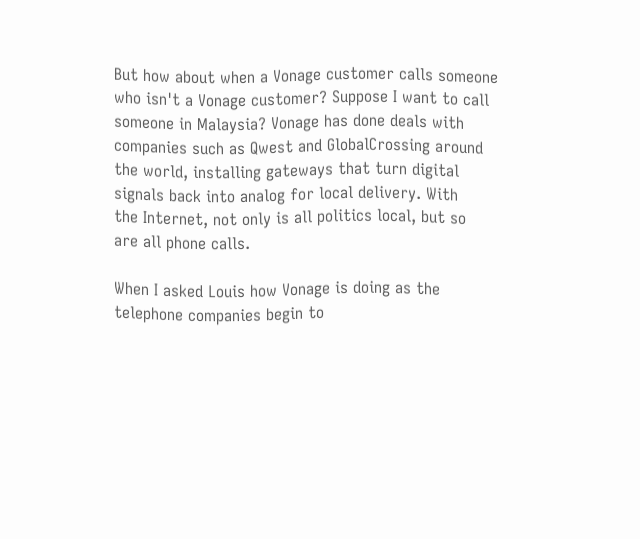But how about when a Vonage customer calls someone
who isn't a Vonage customer? Suppose I want to call
someone in Malaysia? Vonage has done deals with
companies such as Qwest and GlobalCrossing around
the world, installing gateways that turn digital
signals back into analog for local delivery. With
the Internet, not only is all politics local, but so
are all phone calls.

When I asked Louis how Vonage is doing as the
telephone companies begin to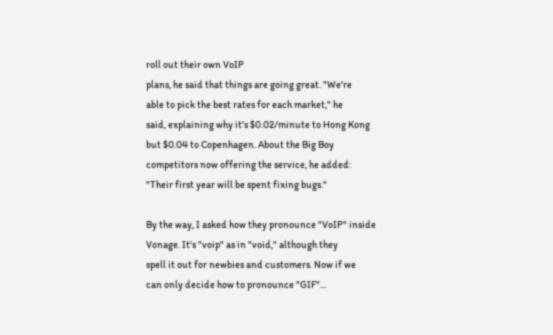roll out their own VoIP
plans, he said that things are going great. "We're
able to pick the best rates for each market," he
said, explaining why it's $0.02/minute to Hong Kong
but $0.04 to Copenhagen. About the Big Boy
competitors now offering the service, he added:
"Their first year will be spent fixing bugs."

By the way, I asked how they pronounce "VoIP" inside
Vonage. It's "voip" as in "void," although they
spell it out for newbies and customers. Now if we
can only decide how to pronounce "GIF"...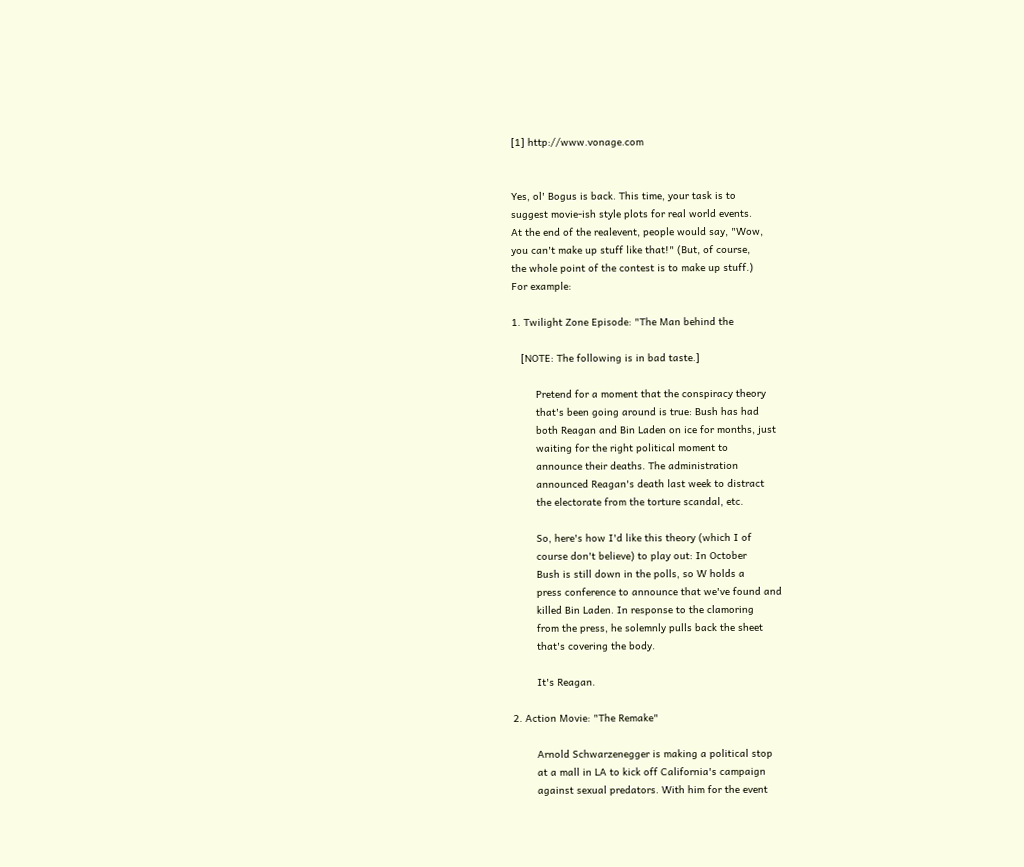[1] http://www.vonage.com


Yes, ol' Bogus is back. This time, your task is to
suggest movie-ish style plots for real world events.
At the end of the realevent, people would say, "Wow,
you can't make up stuff like that!" (But, of course,
the whole point of the contest is to make up stuff.)
For example:

1. Twilight Zone Episode: "The Man behind the

   [NOTE: The following is in bad taste.]

        Pretend for a moment that the conspiracy theory
        that's been going around is true: Bush has had
        both Reagan and Bin Laden on ice for months, just
        waiting for the right political moment to
        announce their deaths. The administration
        announced Reagan's death last week to distract
        the electorate from the torture scandal, etc.

        So, here's how I'd like this theory (which I of
        course don't believe) to play out: In October
        Bush is still down in the polls, so W holds a
        press conference to announce that we've found and
        killed Bin Laden. In response to the clamoring
        from the press, he solemnly pulls back the sheet
        that's covering the body.

        It's Reagan.

2. Action Movie: "The Remake"

        Arnold Schwarzenegger is making a political stop
        at a mall in LA to kick off California's campaign
        against sexual predators. With him for the event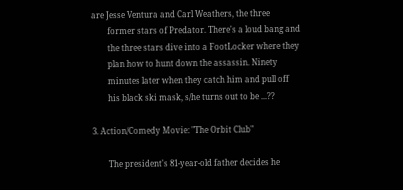are Jesse Ventura and Carl Weathers, the three
        former stars of Predator. There's a loud bang and
        the three stars dive into a FootLocker where they
        plan how to hunt down the assassin. Ninety
        minutes later when they catch him and pull off
        his black ski mask, s/he turns out to be ...??

3. Action/Comedy Movie: "The Orbit Club"

        The president's 81-year-old father decides he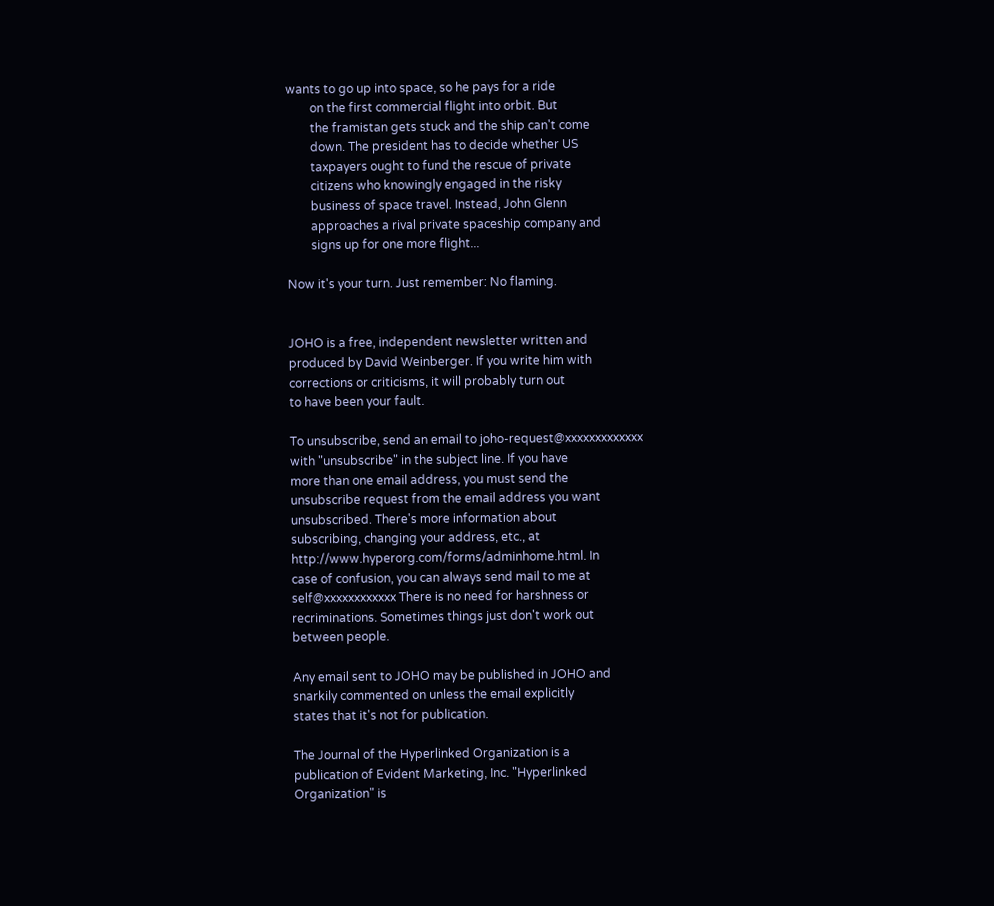wants to go up into space, so he pays for a ride
        on the first commercial flight into orbit. But
        the framistan gets stuck and the ship can't come
        down. The president has to decide whether US
        taxpayers ought to fund the rescue of private
        citizens who knowingly engaged in the risky
        business of space travel. Instead, John Glenn
        approaches a rival private spaceship company and
        signs up for one more flight...

Now it's your turn. Just remember: No flaming.


JOHO is a free, independent newsletter written and
produced by David Weinberger. If you write him with
corrections or criticisms, it will probably turn out
to have been your fault.

To unsubscribe, send an email to joho-request@xxxxxxxxxxxxx
with "unsubscribe" in the subject line. If you have
more than one email address, you must send the
unsubscribe request from the email address you want
unsubscribed. There's more information about
subscribing, changing your address, etc., at
http://www.hyperorg.com/forms/adminhome.html. In
case of confusion, you can always send mail to me at
self@xxxxxxxxxxxx There is no need for harshness or
recriminations. Sometimes things just don't work out
between people.

Any email sent to JOHO may be published in JOHO and
snarkily commented on unless the email explicitly
states that it's not for publication.

The Journal of the Hyperlinked Organization is a
publication of Evident Marketing, Inc. "Hyperlinked
Organization" is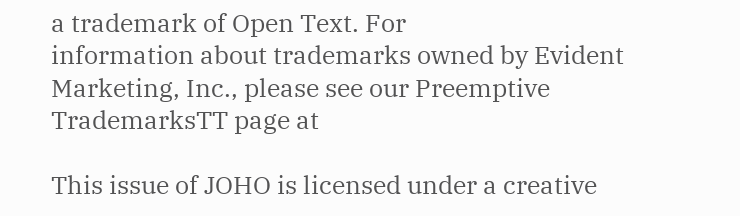a trademark of Open Text. For
information about trademarks owned by Evident
Marketing, Inc., please see our Preemptive
TrademarksTT page at

This issue of JOHO is licensed under a creative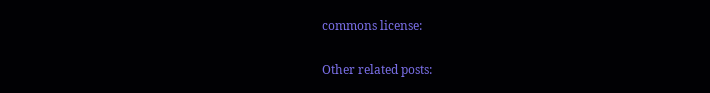commons license:

Other related posts: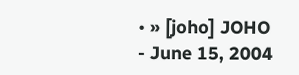• » [joho] JOHO - June 15, 2004